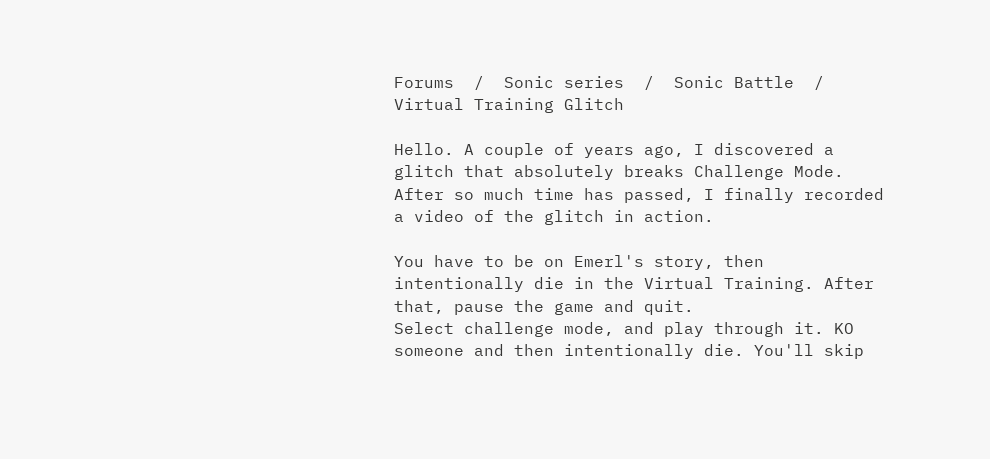Forums  /  Sonic series  /  Sonic Battle  /  Virtual Training Glitch

Hello. A couple of years ago, I discovered a glitch that absolutely breaks Challenge Mode.
After so much time has passed, I finally recorded a video of the glitch in action.

You have to be on Emerl's story, then intentionally die in the Virtual Training. After that, pause the game and quit.
Select challenge mode, and play through it. KO someone and then intentionally die. You'll skip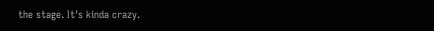the stage. It's kinda crazy.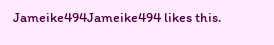Jameike494Jameike494 likes this.